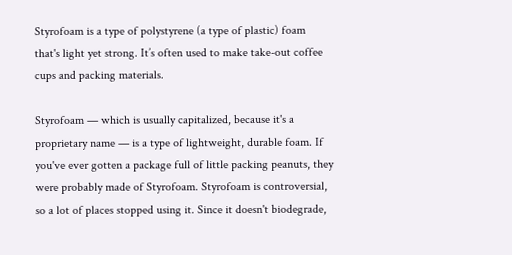Styrofoam is a type of polystyrene (a type of plastic) foam that's light yet strong. It’s often used to make take-out coffee cups and packing materials.

Styrofoam — which is usually capitalized, because it's a proprietary name — is a type of lightweight, durable foam. If you've ever gotten a package full of little packing peanuts, they were probably made of Styrofoam. Styrofoam is controversial, so a lot of places stopped using it. Since it doesn't biodegrade,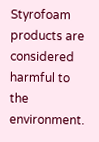Styrofoam products are considered harmful to the environment.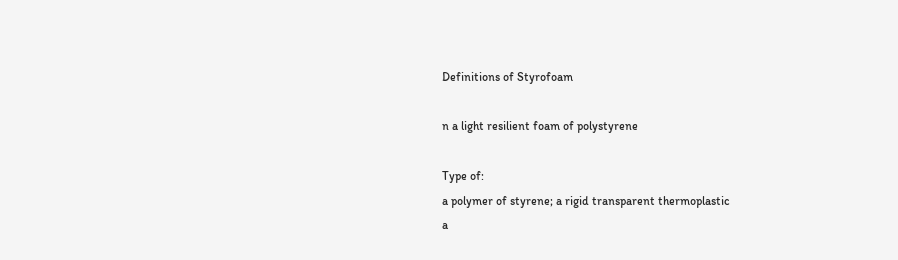Definitions of Styrofoam

n a light resilient foam of polystyrene

Type of:
a polymer of styrene; a rigid transparent thermoplastic
a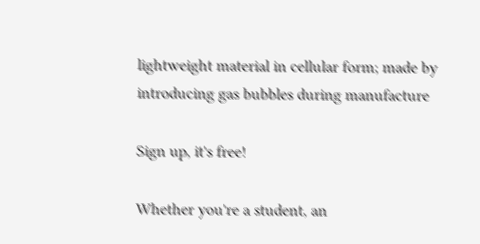lightweight material in cellular form; made by introducing gas bubbles during manufacture

Sign up, it's free!

Whether you're a student, an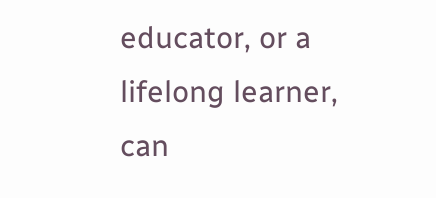educator, or a lifelong learner, can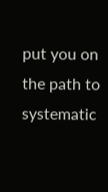put you on the path to systematic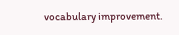vocabulary improvement.